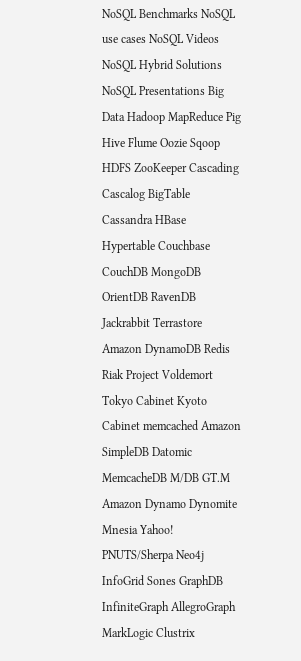NoSQL Benchmarks NoSQL use cases NoSQL Videos NoSQL Hybrid Solutions NoSQL Presentations Big Data Hadoop MapReduce Pig Hive Flume Oozie Sqoop HDFS ZooKeeper Cascading Cascalog BigTable Cassandra HBase Hypertable Couchbase CouchDB MongoDB OrientDB RavenDB Jackrabbit Terrastore Amazon DynamoDB Redis Riak Project Voldemort Tokyo Cabinet Kyoto Cabinet memcached Amazon SimpleDB Datomic MemcacheDB M/DB GT.M Amazon Dynamo Dynomite Mnesia Yahoo! PNUTS/Sherpa Neo4j InfoGrid Sones GraphDB InfiniteGraph AllegroGraph MarkLogic Clustrix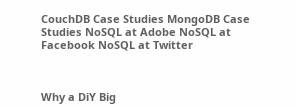CouchDB Case Studies MongoDB Case Studies NoSQL at Adobe NoSQL at Facebook NoSQL at Twitter



Why a DiY Big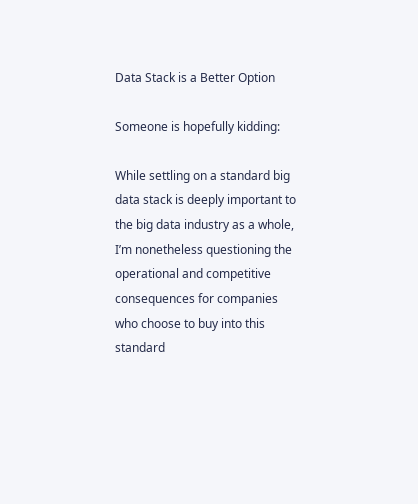Data Stack is a Better Option

Someone is hopefully kidding:

While settling on a standard big data stack is deeply important to the big data industry as a whole, I’m nonetheless questioning the operational and competitive consequences for companies who choose to buy into this standard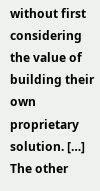without first considering the value of building their own proprietary solution. […] The other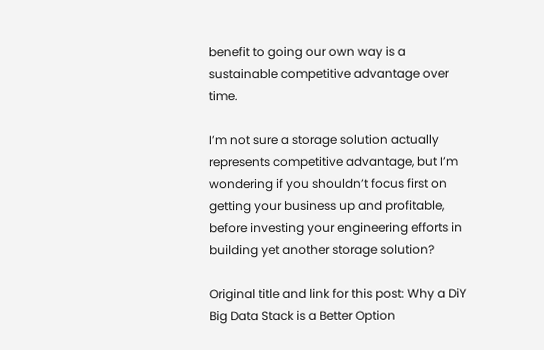benefit to going our own way is a sustainable competitive advantage over time.

I’m not sure a storage solution actually represents competitive advantage, but I’m wondering if you shouldn’t focus first on getting your business up and profitable, before investing your engineering efforts in building yet another storage solution?

Original title and link for this post: Why a DiY Big Data Stack is a Better Option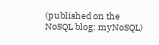(published on the NoSQL blog: myNoSQL)